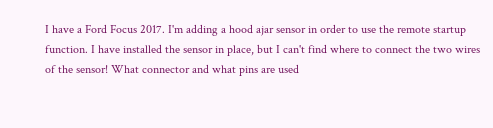I have a Ford Focus 2017. I'm adding a hood ajar sensor in order to use the remote startup function. I have installed the sensor in place, but I can't find where to connect the two wires of the sensor! What connector and what pins are used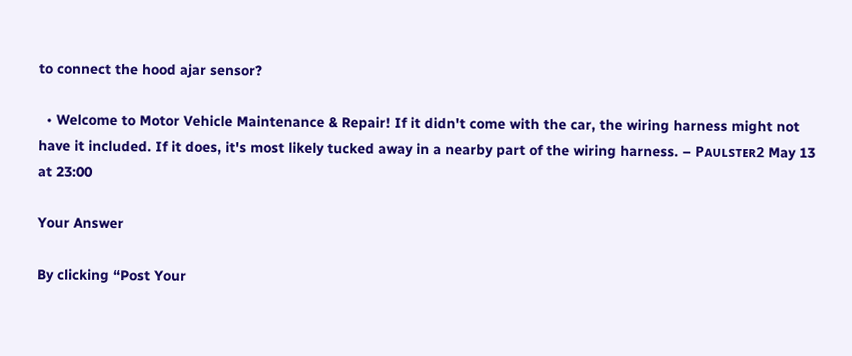to connect the hood ajar sensor?

  • Welcome to Motor Vehicle Maintenance & Repair! If it didn't come with the car, the wiring harness might not have it included. If it does, it's most likely tucked away in a nearby part of the wiring harness. – Pᴀᴜʟsᴛᴇʀ2 May 13 at 23:00

Your Answer

By clicking “Post Your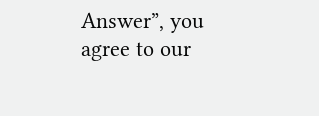Answer”, you agree to our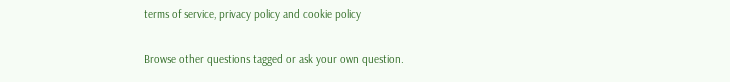terms of service, privacy policy and cookie policy

Browse other questions tagged or ask your own question.